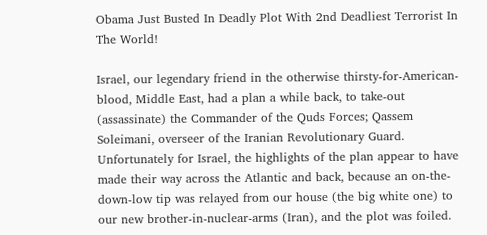Obama Just Busted In Deadly Plot With 2nd Deadliest Terrorist In The World!

Israel, our legendary friend in the otherwise thirsty-for-American-blood, Middle East, had a plan a while back, to take-out (assassinate) the Commander of the Quds Forces; Qassem Soleimani, overseer of the Iranian Revolutionary Guard.  Unfortunately for Israel, the highlights of the plan appear to have made their way across the Atlantic and back, because an on-the-down-low tip was relayed from our house (the big white one) to our new brother-in-nuclear-arms (Iran), and the plot was foiled.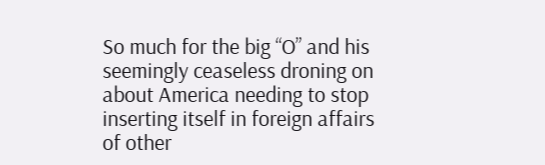So much for the big “O” and his seemingly ceaseless droning on about America needing to stop inserting itself in foreign affairs of other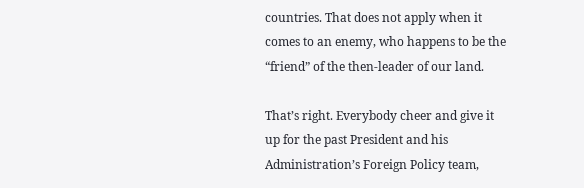countries. That does not apply when it comes to an enemy, who happens to be the “friend” of the then-leader of our land.

That’s right. Everybody cheer and give it up for the past President and his Administration’s Foreign Policy team,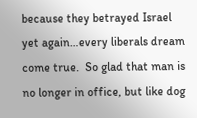because they betrayed Israel yet again…every liberals dream come true.  So glad that man is no longer in office, but like dog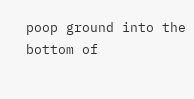poop ground into the bottom of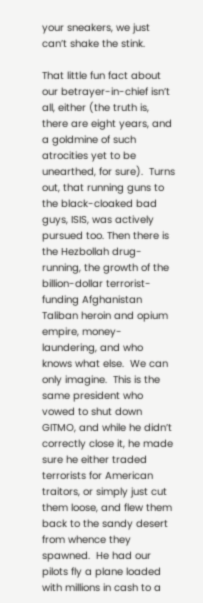your sneakers, we just can’t shake the stink.

That little fun fact about our betrayer-in-chief isn’t all, either (the truth is, there are eight years, and a goldmine of such atrocities yet to be unearthed, for sure).  Turns out, that running guns to the black-cloaked bad guys, ISIS, was actively pursued too. Then there is the Hezbollah drug-running, the growth of the billion-dollar terrorist-funding Afghanistan Taliban heroin and opium empire, money-laundering, and who knows what else.  We can only imagine.  This is the same president who vowed to shut down GITMO, and while he didn’t correctly close it, he made sure he either traded terrorists for American traitors, or simply just cut them loose, and flew them back to the sandy desert from whence they spawned.  He had our pilots fly a plane loaded with millions in cash to a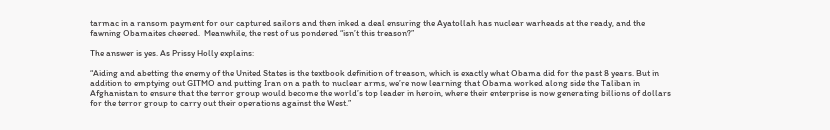tarmac in a ransom payment for our captured sailors and then inked a deal ensuring the Ayatollah has nuclear warheads at the ready, and the fawning Obamaites cheered.  Meanwhile, the rest of us pondered “isn’t this treason?”

The answer is yes. As Prissy Holly explains:

“Aiding and abetting the enemy of the United States is the textbook definition of treason, which is exactly what Obama did for the past 8 years. But in addition to emptying out GITMO and putting Iran on a path to nuclear arms, we’re now learning that Obama worked along side the Taliban in Afghanistan to ensure that the terror group would become the world’s top leader in heroin, where their enterprise is now generating billions of dollars for the terror group to carry out their operations against the West.”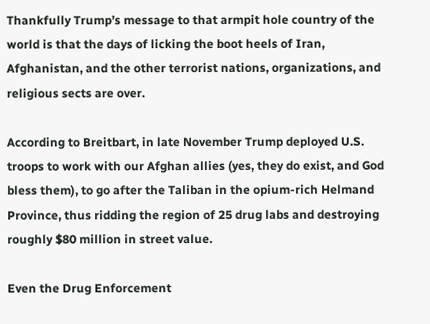Thankfully Trump’s message to that armpit hole country of the world is that the days of licking the boot heels of Iran, Afghanistan, and the other terrorist nations, organizations, and religious sects are over.

According to Breitbart, in late November Trump deployed U.S. troops to work with our Afghan allies (yes, they do exist, and God bless them), to go after the Taliban in the opium-rich Helmand Province, thus ridding the region of 25 drug labs and destroying roughly $80 million in street value.

Even the Drug Enforcement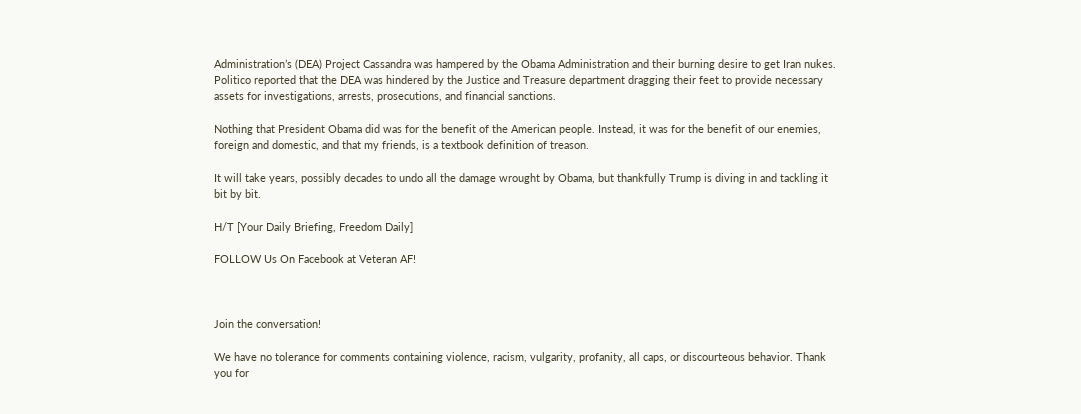Administration’s (DEA) Project Cassandra was hampered by the Obama Administration and their burning desire to get Iran nukes. Politico reported that the DEA was hindered by the Justice and Treasure department dragging their feet to provide necessary assets for investigations, arrests, prosecutions, and financial sanctions.

Nothing that President Obama did was for the benefit of the American people. Instead, it was for the benefit of our enemies, foreign and domestic, and that my friends, is a textbook definition of treason.

It will take years, possibly decades to undo all the damage wrought by Obama, but thankfully Trump is diving in and tackling it bit by bit.

H/T [Your Daily Briefing, Freedom Daily]

FOLLOW Us On Facebook at Veteran AF!



Join the conversation!

We have no tolerance for comments containing violence, racism, vulgarity, profanity, all caps, or discourteous behavior. Thank you for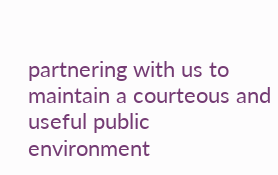partnering with us to maintain a courteous and useful public environment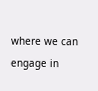where we can engage in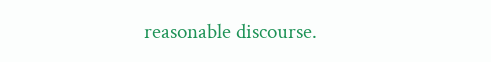reasonable discourse.